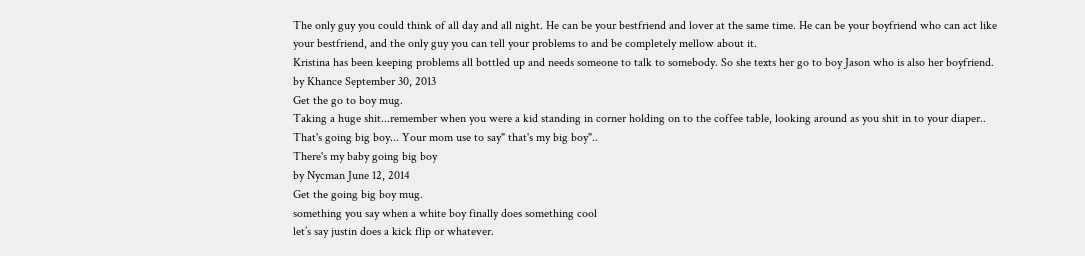The only guy you could think of all day and all night. He can be your bestfriend and lover at the same time. He can be your boyfriend who can act like your bestfriend, and the only guy you can tell your problems to and be completely mellow about it.
Kristina has been keeping problems all bottled up and needs someone to talk to somebody. So she texts her go to boy Jason who is also her boyfriend.
by Khance September 30, 2013
Get the go to boy mug.
Taking a huge shit...remember when you were a kid standing in corner holding on to the coffee table, looking around as you shit in to your diaper.. That's going big boy... Your mom use to say" that's my big boy"..
There's my baby going big boy
by Nycman June 12, 2014
Get the going big boy mug.
something you say when a white boy finally does something cool
let’s say justin does a kick flip or whatever.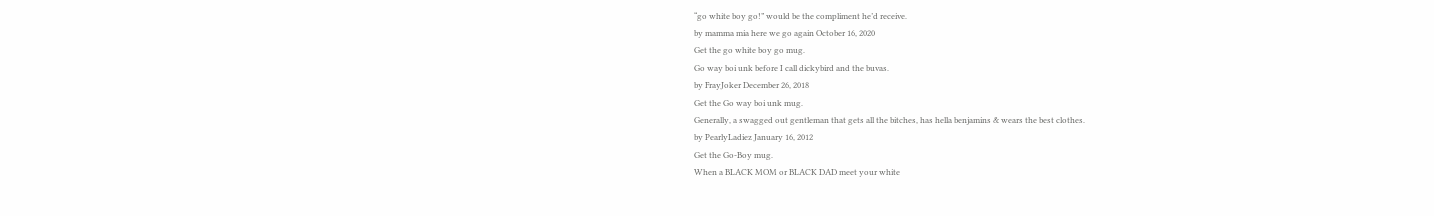“go white boy go!” would be the compliment he’d receive.
by mamma mia here we go again October 16, 2020
Get the go white boy go mug.
Go way boi unk before I call dickybird and the buvas.
by FrayJoker December 26, 2018
Get the Go way boi unk mug.
Generally, a swagged out gentleman that gets all the bitches, has hella benjamins & wears the best clothes.
by PearlyLadiez January 16, 2012
Get the Go-Boy mug.
When a BLACK MOM or BLACK DAD meet your white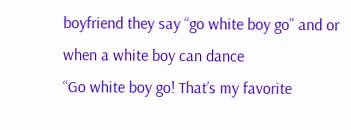boyfriend they say “go white boy go” and or when a white boy can dance
“Go white boy go! That’s my favorite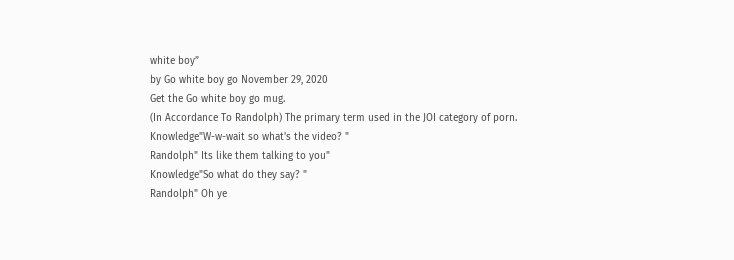white boy”
by Go white boy go November 29, 2020
Get the Go white boy go mug.
(In Accordance To Randolph) The primary term used in the JOI category of porn.
Knowledge"W-w-wait so what's the video? "
Randolph" Its like them talking to you"
Knowledge"So what do they say? "
Randolph" Oh ye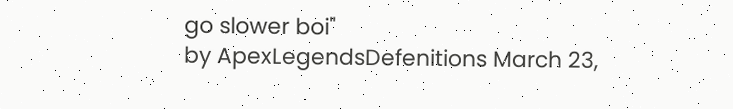go slower boi"
by ApexLegendsDefenitions March 23,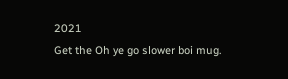2021
Get the Oh ye go slower boi mug.